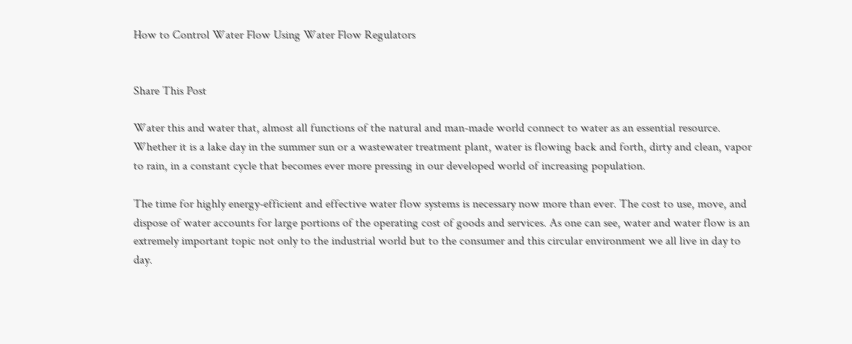How to Control Water Flow Using Water Flow Regulators


Share This Post

Water this and water that, almost all functions of the natural and man-made world connect to water as an essential resource. Whether it is a lake day in the summer sun or a wastewater treatment plant, water is flowing back and forth, dirty and clean, vapor to rain, in a constant cycle that becomes ever more pressing in our developed world of increasing population.

The time for highly energy-efficient and effective water flow systems is necessary now more than ever. The cost to use, move, and dispose of water accounts for large portions of the operating cost of goods and services. As one can see, water and water flow is an extremely important topic not only to the industrial world but to the consumer and this circular environment we all live in day to day.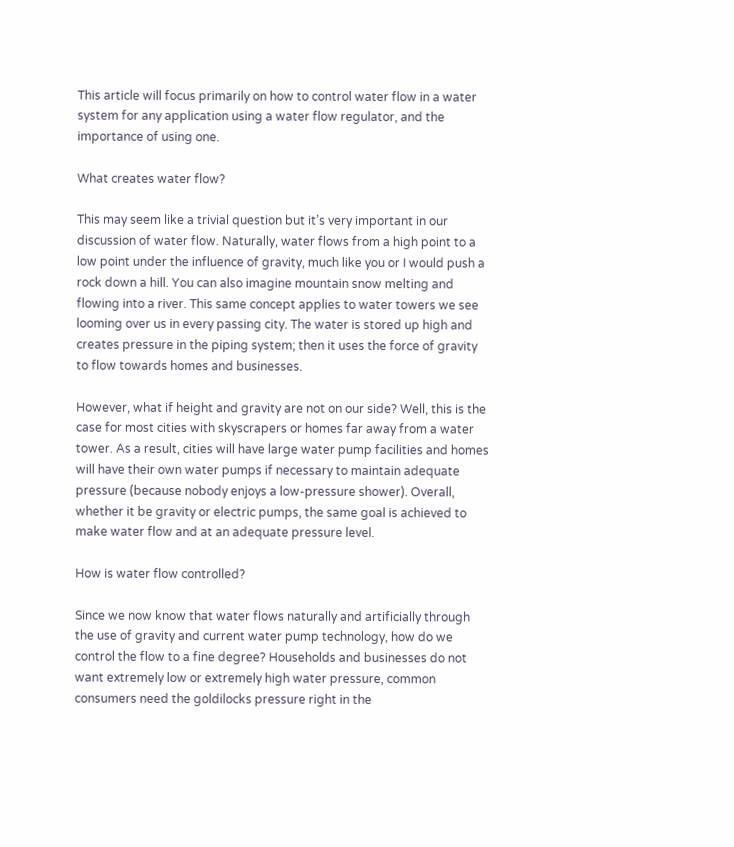This article will focus primarily on how to control water flow in a water system for any application using a water flow regulator, and the importance of using one.

What creates water flow?

This may seem like a trivial question but it’s very important in our discussion of water flow. Naturally, water flows from a high point to a low point under the influence of gravity, much like you or I would push a rock down a hill. You can also imagine mountain snow melting and flowing into a river. This same concept applies to water towers we see looming over us in every passing city. The water is stored up high and creates pressure in the piping system; then it uses the force of gravity to flow towards homes and businesses.

However, what if height and gravity are not on our side? Well, this is the case for most cities with skyscrapers or homes far away from a water tower. As a result, cities will have large water pump facilities and homes will have their own water pumps if necessary to maintain adequate pressure (because nobody enjoys a low-pressure shower). Overall, whether it be gravity or electric pumps, the same goal is achieved to make water flow and at an adequate pressure level.

How is water flow controlled?

Since we now know that water flows naturally and artificially through the use of gravity and current water pump technology, how do we control the flow to a fine degree? Households and businesses do not want extremely low or extremely high water pressure, common consumers need the goldilocks pressure right in the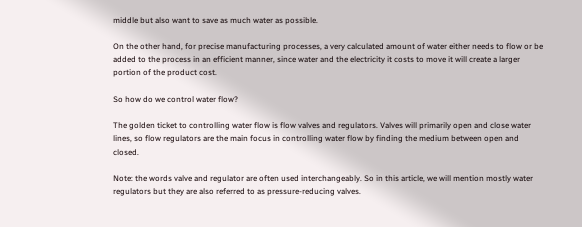middle but also want to save as much water as possible.

On the other hand, for precise manufacturing processes, a very calculated amount of water either needs to flow or be added to the process in an efficient manner, since water and the electricity it costs to move it will create a larger portion of the product cost.

So how do we control water flow?

The golden ticket to controlling water flow is flow valves and regulators. Valves will primarily open and close water lines, so flow regulators are the main focus in controlling water flow by finding the medium between open and closed.

Note: the words valve and regulator are often used interchangeably. So in this article, we will mention mostly water regulators but they are also referred to as pressure-reducing valves.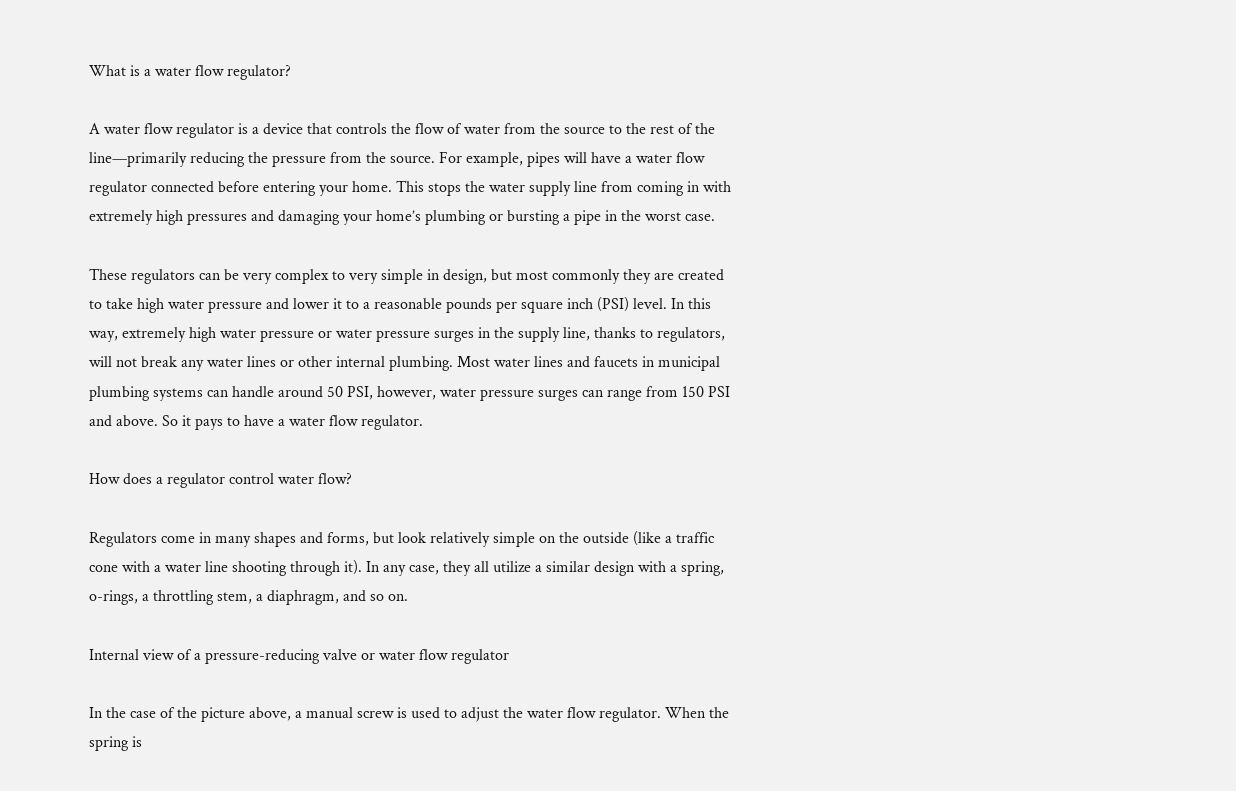What is a water flow regulator?

A water flow regulator is a device that controls the flow of water from the source to the rest of the line—primarily reducing the pressure from the source. For example, pipes will have a water flow regulator connected before entering your home. This stops the water supply line from coming in with extremely high pressures and damaging your home’s plumbing or bursting a pipe in the worst case.

These regulators can be very complex to very simple in design, but most commonly they are created to take high water pressure and lower it to a reasonable pounds per square inch (PSI) level. In this way, extremely high water pressure or water pressure surges in the supply line, thanks to regulators, will not break any water lines or other internal plumbing. Most water lines and faucets in municipal plumbing systems can handle around 50 PSI, however, water pressure surges can range from 150 PSI and above. So it pays to have a water flow regulator.

How does a regulator control water flow?

Regulators come in many shapes and forms, but look relatively simple on the outside (like a traffic cone with a water line shooting through it). In any case, they all utilize a similar design with a spring, o-rings, a throttling stem, a diaphragm, and so on.

Internal view of a pressure-reducing valve or water flow regulator

In the case of the picture above, a manual screw is used to adjust the water flow regulator. When the spring is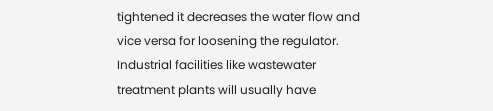tightened it decreases the water flow and vice versa for loosening the regulator. Industrial facilities like wastewater treatment plants will usually have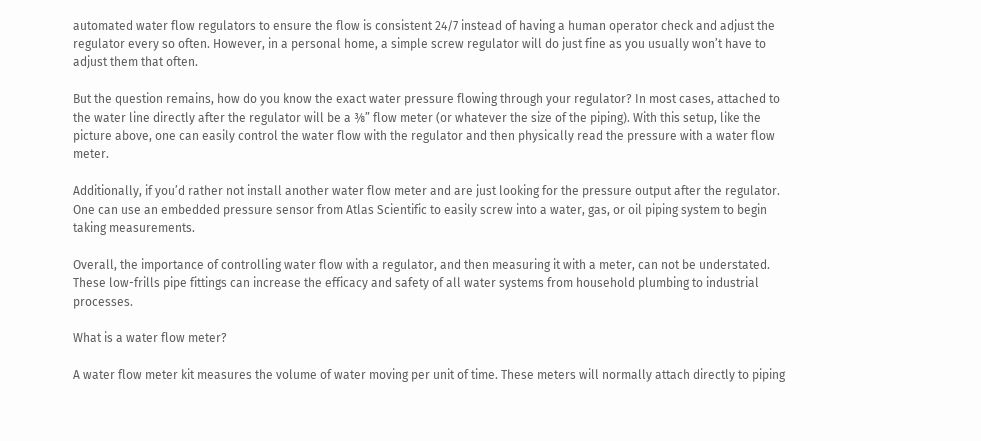automated water flow regulators to ensure the flow is consistent 24/7 instead of having a human operator check and adjust the regulator every so often. However, in a personal home, a simple screw regulator will do just fine as you usually won’t have to adjust them that often.

But the question remains, how do you know the exact water pressure flowing through your regulator? In most cases, attached to the water line directly after the regulator will be a ⅜” flow meter (or whatever the size of the piping). With this setup, like the picture above, one can easily control the water flow with the regulator and then physically read the pressure with a water flow meter.

Additionally, if you’d rather not install another water flow meter and are just looking for the pressure output after the regulator. One can use an embedded pressure sensor from Atlas Scientific to easily screw into a water, gas, or oil piping system to begin taking measurements.

Overall, the importance of controlling water flow with a regulator, and then measuring it with a meter, can not be understated. These low-frills pipe fittings can increase the efficacy and safety of all water systems from household plumbing to industrial processes.

What is a water flow meter?

A water flow meter kit measures the volume of water moving per unit of time. These meters will normally attach directly to piping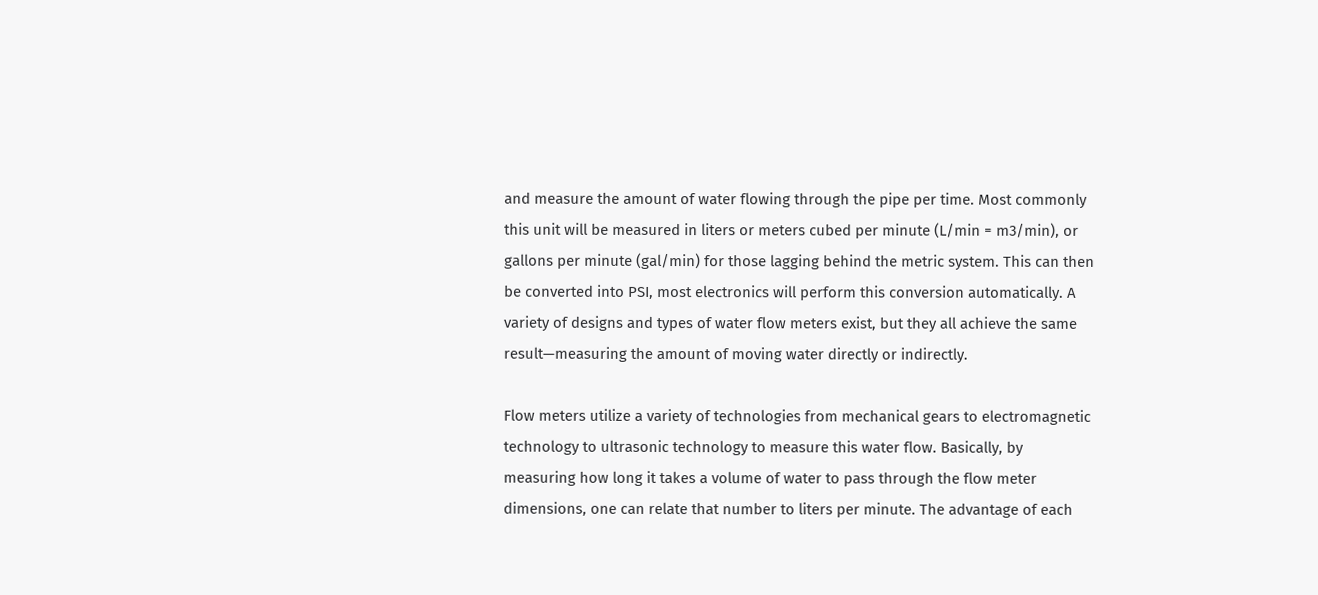and measure the amount of water flowing through the pipe per time. Most commonly this unit will be measured in liters or meters cubed per minute (L/min = m3/min), or gallons per minute (gal/min) for those lagging behind the metric system. This can then be converted into PSI, most electronics will perform this conversion automatically. A variety of designs and types of water flow meters exist, but they all achieve the same result—measuring the amount of moving water directly or indirectly.

Flow meters utilize a variety of technologies from mechanical gears to electromagnetic technology to ultrasonic technology to measure this water flow. Basically, by measuring how long it takes a volume of water to pass through the flow meter dimensions, one can relate that number to liters per minute. The advantage of each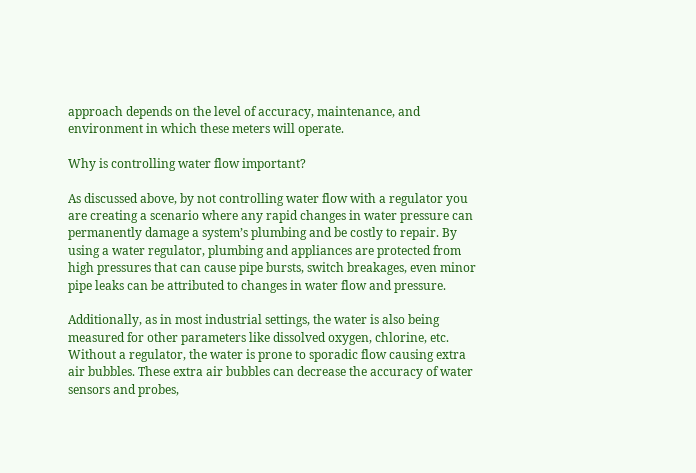approach depends on the level of accuracy, maintenance, and environment in which these meters will operate.

Why is controlling water flow important?

As discussed above, by not controlling water flow with a regulator you are creating a scenario where any rapid changes in water pressure can permanently damage a system’s plumbing and be costly to repair. By using a water regulator, plumbing and appliances are protected from high pressures that can cause pipe bursts, switch breakages, even minor pipe leaks can be attributed to changes in water flow and pressure.

Additionally, as in most industrial settings, the water is also being measured for other parameters like dissolved oxygen, chlorine, etc. Without a regulator, the water is prone to sporadic flow causing extra air bubbles. These extra air bubbles can decrease the accuracy of water sensors and probes,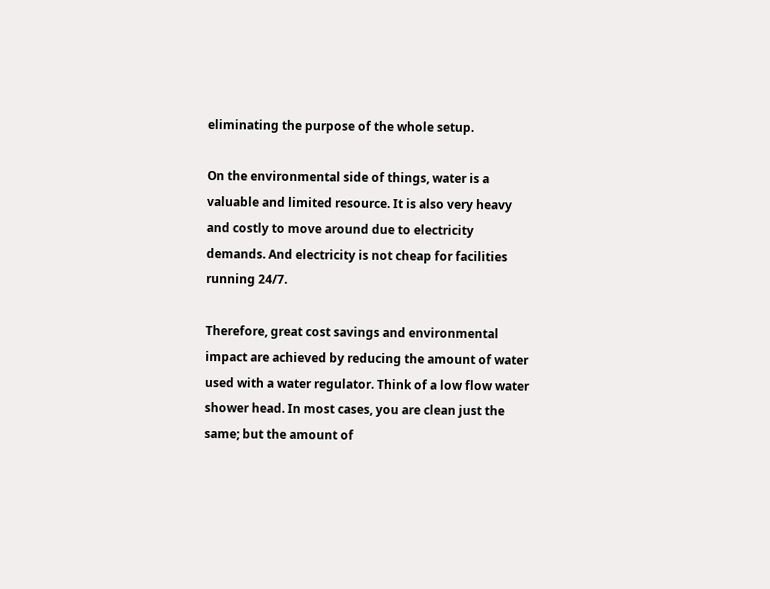eliminating the purpose of the whole setup.

On the environmental side of things, water is a valuable and limited resource. It is also very heavy and costly to move around due to electricity demands. And electricity is not cheap for facilities running 24/7.

Therefore, great cost savings and environmental impact are achieved by reducing the amount of water used with a water regulator. Think of a low flow water shower head. In most cases, you are clean just the same; but the amount of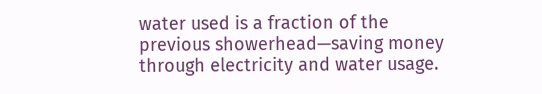water used is a fraction of the previous showerhead—saving money through electricity and water usage.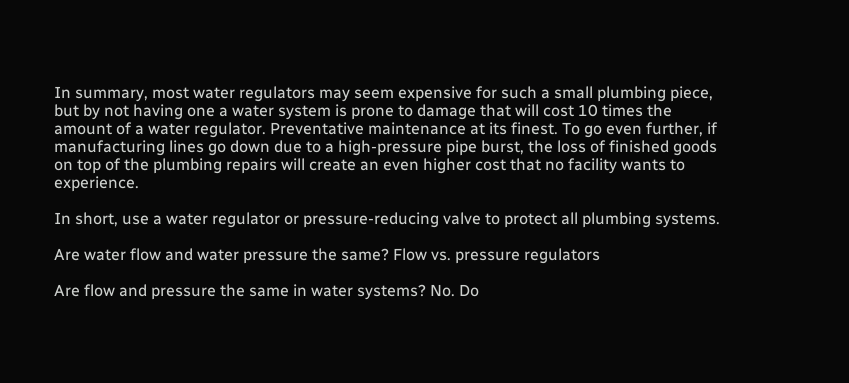In summary, most water regulators may seem expensive for such a small plumbing piece, but by not having one a water system is prone to damage that will cost 10 times the amount of a water regulator. Preventative maintenance at its finest. To go even further, if manufacturing lines go down due to a high-pressure pipe burst, the loss of finished goods on top of the plumbing repairs will create an even higher cost that no facility wants to experience.

In short, use a water regulator or pressure-reducing valve to protect all plumbing systems.

Are water flow and water pressure the same? Flow vs. pressure regulators

Are flow and pressure the same in water systems? No. Do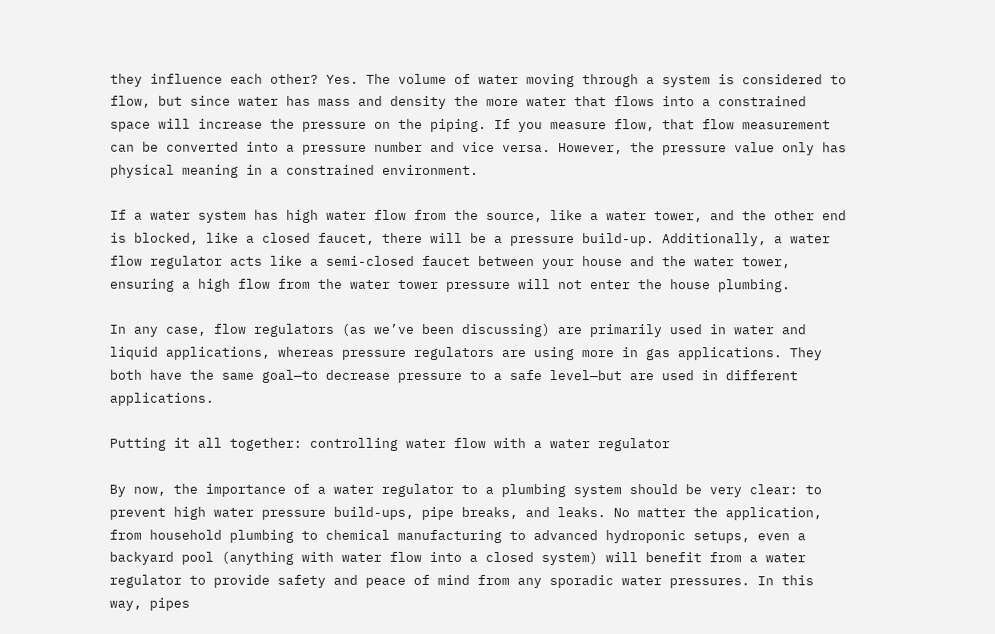they influence each other? Yes. The volume of water moving through a system is considered to flow, but since water has mass and density the more water that flows into a constrained space will increase the pressure on the piping. If you measure flow, that flow measurement can be converted into a pressure number and vice versa. However, the pressure value only has physical meaning in a constrained environment.

If a water system has high water flow from the source, like a water tower, and the other end is blocked, like a closed faucet, there will be a pressure build-up. Additionally, a water flow regulator acts like a semi-closed faucet between your house and the water tower, ensuring a high flow from the water tower pressure will not enter the house plumbing.

In any case, flow regulators (as we’ve been discussing) are primarily used in water and liquid applications, whereas pressure regulators are using more in gas applications. They both have the same goal—to decrease pressure to a safe level—but are used in different applications.

Putting it all together: controlling water flow with a water regulator

By now, the importance of a water regulator to a plumbing system should be very clear: to prevent high water pressure build-ups, pipe breaks, and leaks. No matter the application, from household plumbing to chemical manufacturing to advanced hydroponic setups, even a backyard pool (anything with water flow into a closed system) will benefit from a water regulator to provide safety and peace of mind from any sporadic water pressures. In this way, pipes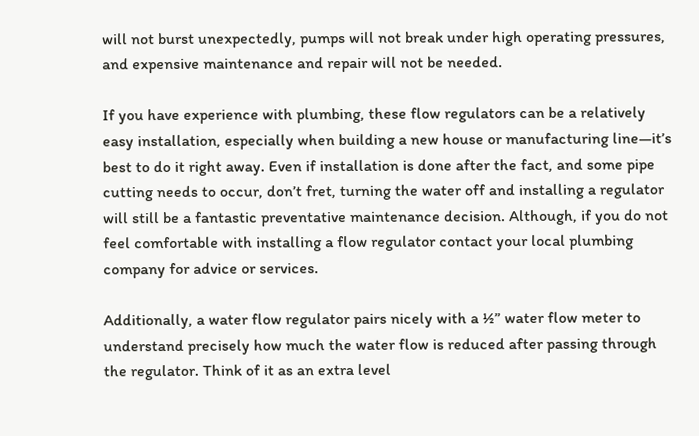will not burst unexpectedly, pumps will not break under high operating pressures, and expensive maintenance and repair will not be needed.

If you have experience with plumbing, these flow regulators can be a relatively easy installation, especially when building a new house or manufacturing line—it’s best to do it right away. Even if installation is done after the fact, and some pipe cutting needs to occur, don’t fret, turning the water off and installing a regulator will still be a fantastic preventative maintenance decision. Although, if you do not feel comfortable with installing a flow regulator contact your local plumbing company for advice or services.

Additionally, a water flow regulator pairs nicely with a ½” water flow meter to understand precisely how much the water flow is reduced after passing through the regulator. Think of it as an extra level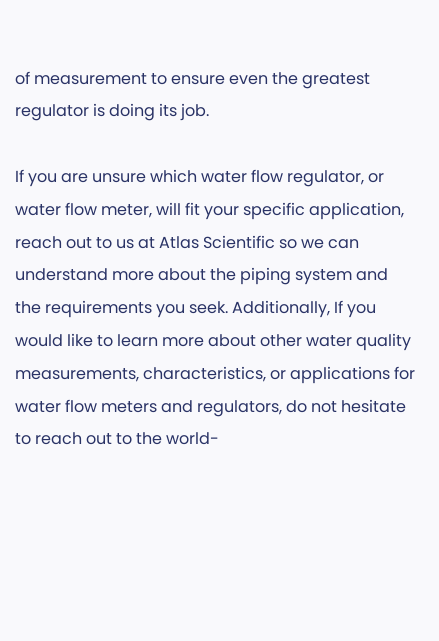of measurement to ensure even the greatest regulator is doing its job.

If you are unsure which water flow regulator, or water flow meter, will fit your specific application, reach out to us at Atlas Scientific so we can understand more about the piping system and the requirements you seek. Additionally, If you would like to learn more about other water quality measurements, characteristics, or applications for water flow meters and regulators, do not hesitate to reach out to the world-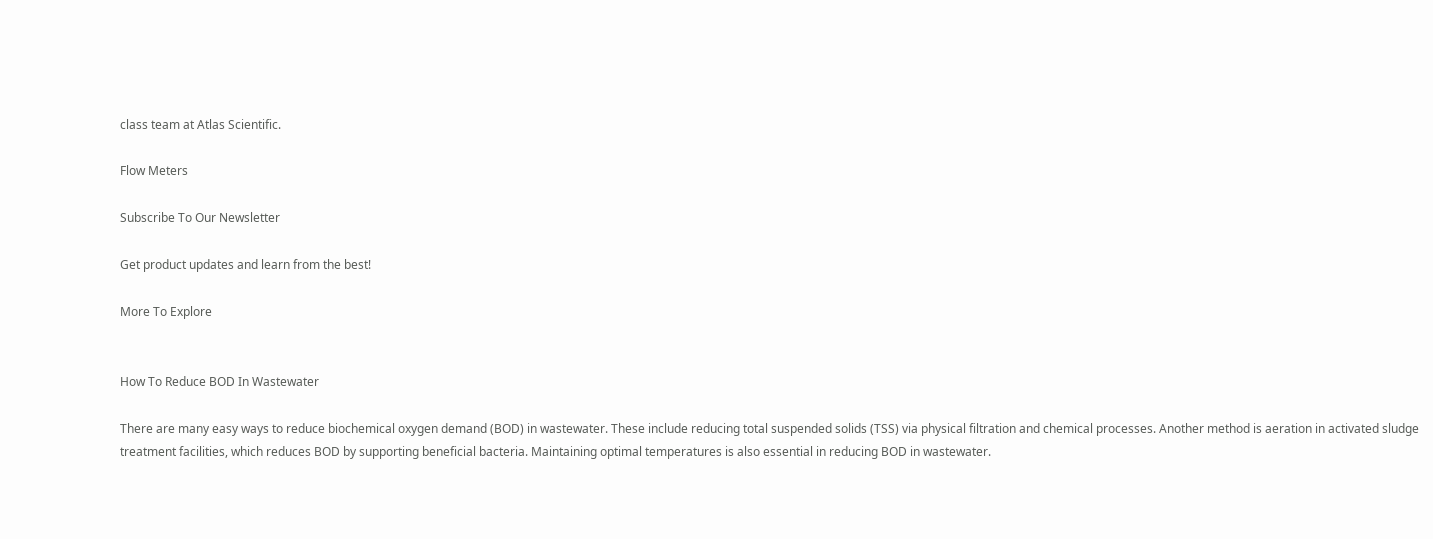class team at Atlas Scientific.

Flow Meters

Subscribe To Our Newsletter

Get product updates and learn from the best!

More To Explore


How To Reduce BOD In Wastewater

There are many easy ways to reduce biochemical oxygen demand (BOD) in wastewater. These include reducing total suspended solids (TSS) via physical filtration and chemical processes. Another method is aeration in activated sludge treatment facilities, which reduces BOD by supporting beneficial bacteria. Maintaining optimal temperatures is also essential in reducing BOD in wastewater.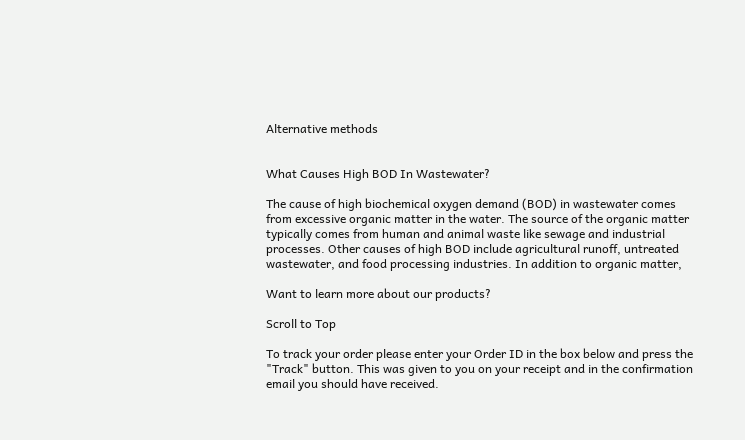Alternative methods


What Causes High BOD In Wastewater?

The cause of high biochemical oxygen demand (BOD) in wastewater comes from excessive organic matter in the water. The source of the organic matter typically comes from human and animal waste like sewage and industrial processes. Other causes of high BOD include agricultural runoff, untreated wastewater, and food processing industries. In addition to organic matter,

Want to learn more about our products?

Scroll to Top

To track your order please enter your Order ID in the box below and press the "Track" button. This was given to you on your receipt and in the confirmation email you should have received.